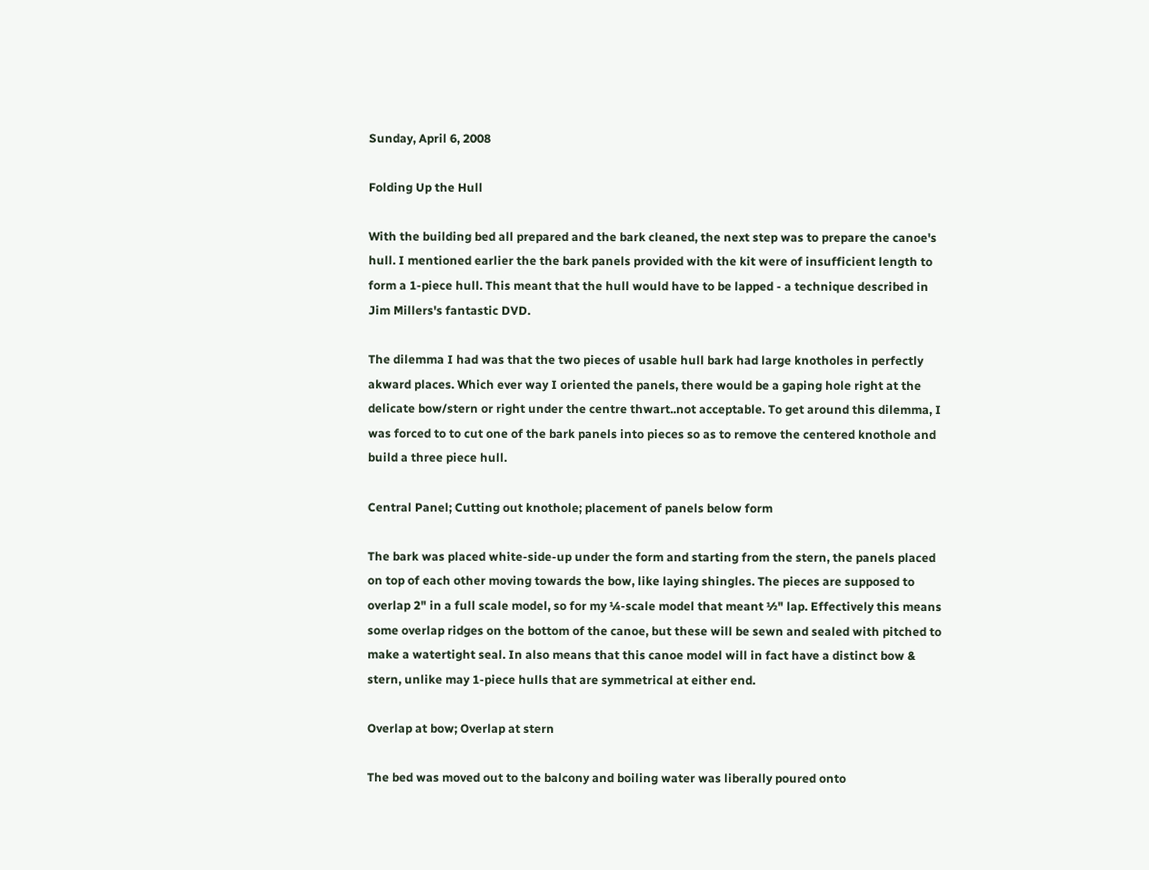Sunday, April 6, 2008

Folding Up the Hull

With the building bed all prepared and the bark cleaned, the next step was to prepare the canoe's hull. I mentioned earlier the the bark panels provided with the kit were of insufficient length to form a 1-piece hull. This meant that the hull would have to be lapped - a technique described in Jim Millers's fantastic DVD.

The dilemma I had was that the two pieces of usable hull bark had large knotholes in perfectly akward places. Which ever way I oriented the panels, there would be a gaping hole right at the delicate bow/stern or right under the centre thwart..not acceptable. To get around this dilemma, I was forced to to cut one of the bark panels into pieces so as to remove the centered knothole and build a three piece hull.

Central Panel; Cutting out knothole; placement of panels below form

The bark was placed white-side-up under the form and starting from the stern, the panels placed on top of each other moving towards the bow, like laying shingles. The pieces are supposed to overlap 2" in a full scale model, so for my ¼-scale model that meant ½" lap. Effectively this means some overlap ridges on the bottom of the canoe, but these will be sewn and sealed with pitched to make a watertight seal. In also means that this canoe model will in fact have a distinct bow & stern, unlike may 1-piece hulls that are symmetrical at either end.

Overlap at bow; Overlap at stern

The bed was moved out to the balcony and boiling water was liberally poured onto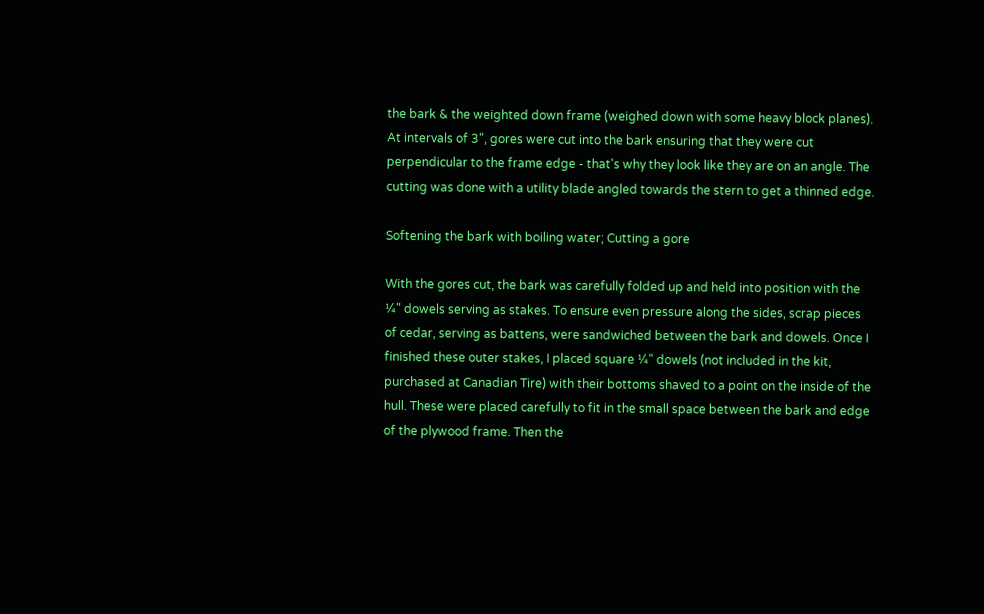the bark & the weighted down frame (weighed down with some heavy block planes). At intervals of 3", gores were cut into the bark ensuring that they were cut perpendicular to the frame edge - that's why they look like they are on an angle. The cutting was done with a utility blade angled towards the stern to get a thinned edge.

Softening the bark with boiling water; Cutting a gore

With the gores cut, the bark was carefully folded up and held into position with the ¼" dowels serving as stakes. To ensure even pressure along the sides, scrap pieces of cedar, serving as battens, were sandwiched between the bark and dowels. Once I finished these outer stakes, I placed square ¼" dowels (not included in the kit, purchased at Canadian Tire) with their bottoms shaved to a point on the inside of the hull. These were placed carefully to fit in the small space between the bark and edge of the plywood frame. Then the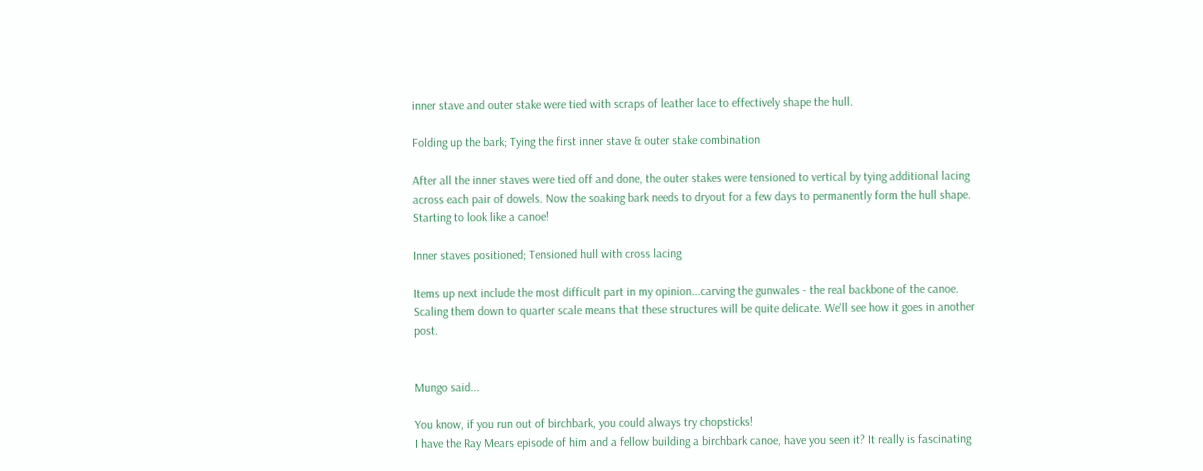inner stave and outer stake were tied with scraps of leather lace to effectively shape the hull.

Folding up the bark; Tying the first inner stave & outer stake combination

After all the inner staves were tied off and done, the outer stakes were tensioned to vertical by tying additional lacing across each pair of dowels. Now the soaking bark needs to dryout for a few days to permanently form the hull shape. Starting to look like a canoe!

Inner staves positioned; Tensioned hull with cross lacing

Items up next include the most difficult part in my opinion...carving the gunwales - the real backbone of the canoe. Scaling them down to quarter scale means that these structures will be quite delicate. We'll see how it goes in another post.


Mungo said...

You know, if you run out of birchbark, you could always try chopsticks!
I have the Ray Mears episode of him and a fellow building a birchbark canoe, have you seen it? It really is fascinating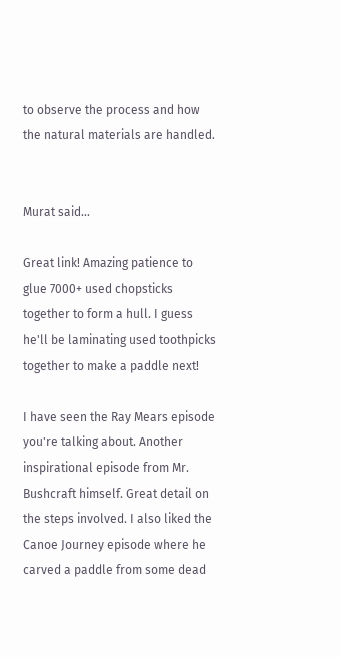to observe the process and how the natural materials are handled.


Murat said...

Great link! Amazing patience to glue 7000+ used chopsticks together to form a hull. I guess he'll be laminating used toothpicks together to make a paddle next!

I have seen the Ray Mears episode you're talking about. Another inspirational episode from Mr. Bushcraft himself. Great detail on the steps involved. I also liked the Canoe Journey episode where he carved a paddle from some dead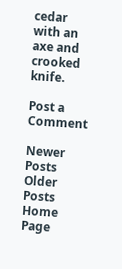cedar with an axe and crooked knife.

Post a Comment

Newer Posts Older Posts Home Page